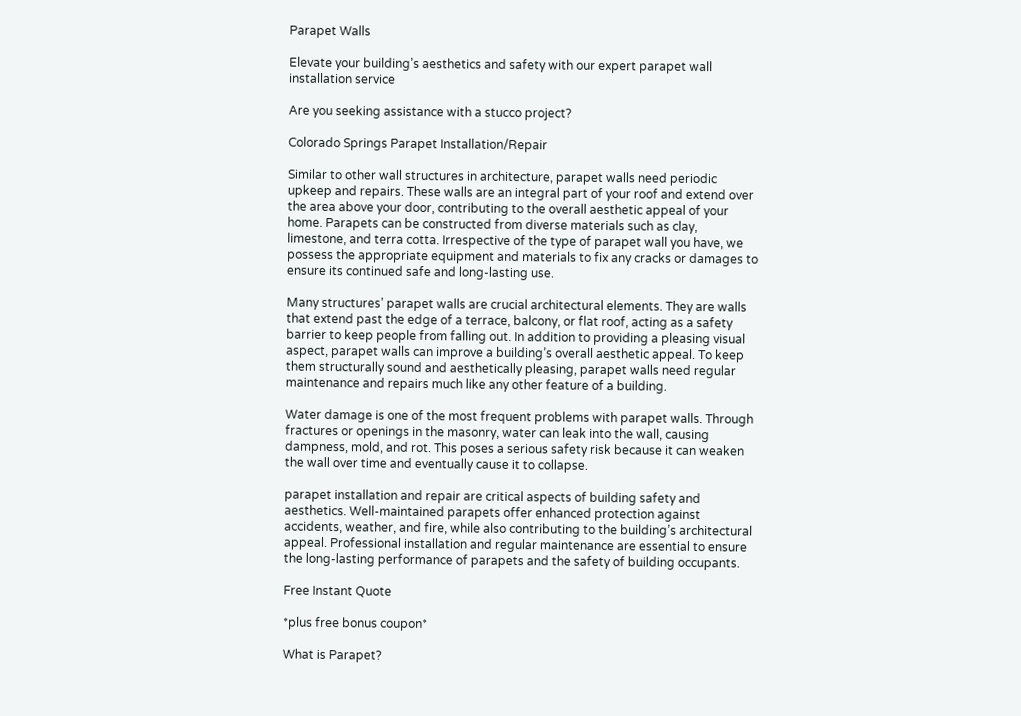Parapet Walls

Elevate your building’s aesthetics and safety with our expert parapet wall installation service

Are you seeking assistance with a stucco project?

Colorado Springs Parapet Installation/Repair

Similar to other wall structures in architecture, parapet walls need periodic upkeep and repairs. These walls are an integral part of your roof and extend over the area above your door, contributing to the overall aesthetic appeal of your home. Parapets can be constructed from diverse materials such as clay, limestone, and terra cotta. Irrespective of the type of parapet wall you have, we possess the appropriate equipment and materials to fix any cracks or damages to ensure its continued safe and long-lasting use.

Many structures’ parapet walls are crucial architectural elements. They are walls that extend past the edge of a terrace, balcony, or flat roof, acting as a safety barrier to keep people from falling out. In addition to providing a pleasing visual aspect, parapet walls can improve a building’s overall aesthetic appeal. To keep them structurally sound and aesthetically pleasing, parapet walls need regular maintenance and repairs much like any other feature of a building.

Water damage is one of the most frequent problems with parapet walls. Through fractures or openings in the masonry, water can leak into the wall, causing dampness, mold, and rot. This poses a serious safety risk because it can weaken the wall over time and eventually cause it to collapse.

parapet installation and repair are critical aspects of building safety and aesthetics. Well-maintained parapets offer enhanced protection against accidents, weather, and fire, while also contributing to the building’s architectural appeal. Professional installation and regular maintenance are essential to ensure the long-lasting performance of parapets and the safety of building occupants.

Free Instant Quote

*plus free bonus coupon*

What is Parapet?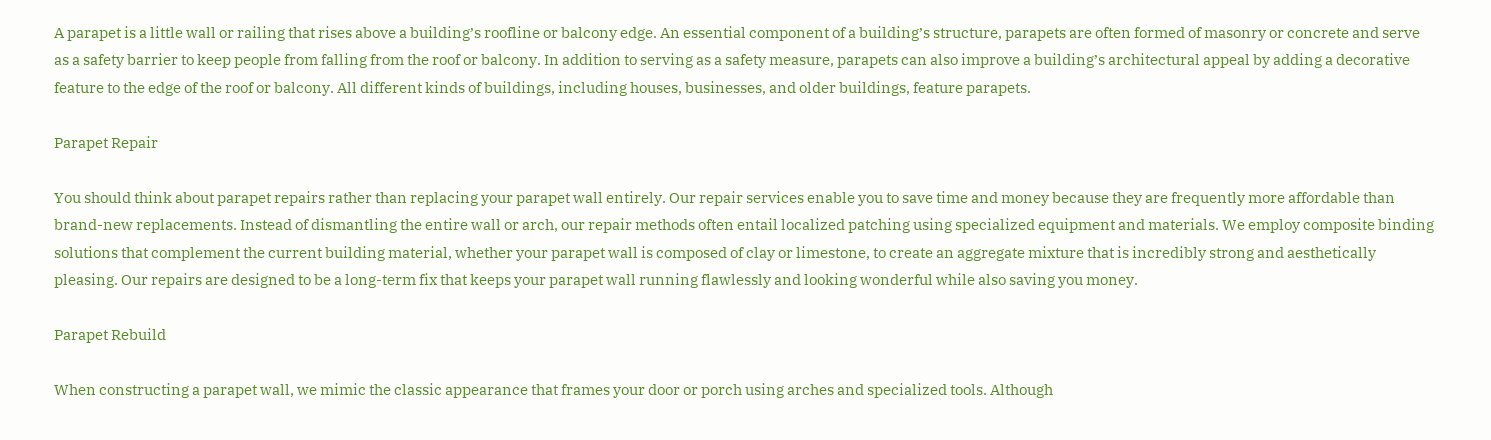A parapet is a little wall or railing that rises above a building’s roofline or balcony edge. An essential component of a building’s structure, parapets are often formed of masonry or concrete and serve as a safety barrier to keep people from falling from the roof or balcony. In addition to serving as a safety measure, parapets can also improve a building’s architectural appeal by adding a decorative feature to the edge of the roof or balcony. All different kinds of buildings, including houses, businesses, and older buildings, feature parapets.

Parapet Repair

You should think about parapet repairs rather than replacing your parapet wall entirely. Our repair services enable you to save time and money because they are frequently more affordable than brand-new replacements. Instead of dismantling the entire wall or arch, our repair methods often entail localized patching using specialized equipment and materials. We employ composite binding solutions that complement the current building material, whether your parapet wall is composed of clay or limestone, to create an aggregate mixture that is incredibly strong and aesthetically pleasing. Our repairs are designed to be a long-term fix that keeps your parapet wall running flawlessly and looking wonderful while also saving you money.

Parapet Rebuild

When constructing a parapet wall, we mimic the classic appearance that frames your door or porch using arches and specialized tools. Although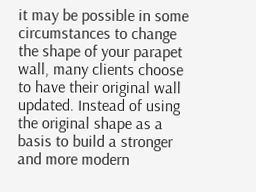it may be possible in some circumstances to change the shape of your parapet wall, many clients choose to have their original wall updated. Instead of using the original shape as a basis to build a stronger and more modern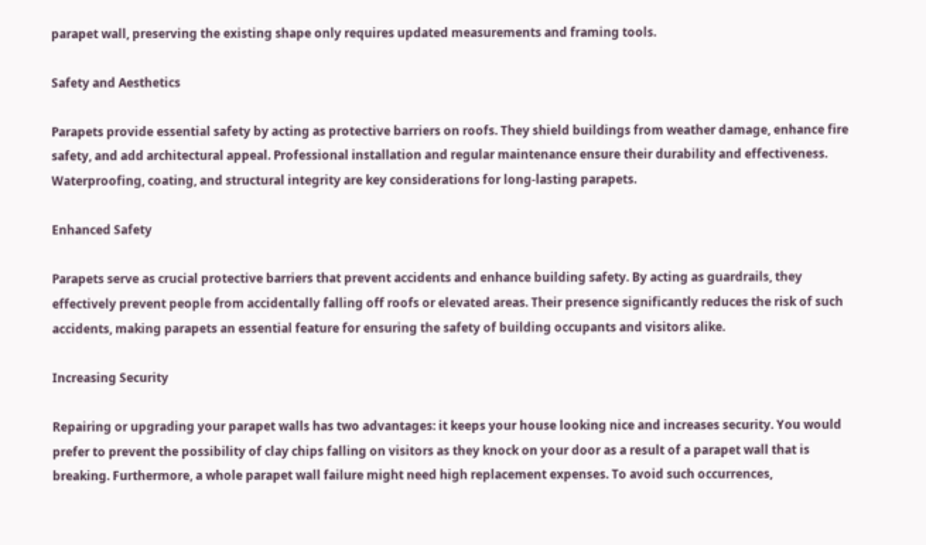parapet wall, preserving the existing shape only requires updated measurements and framing tools.

Safety and Aesthetics

Parapets provide essential safety by acting as protective barriers on roofs. They shield buildings from weather damage, enhance fire safety, and add architectural appeal. Professional installation and regular maintenance ensure their durability and effectiveness. Waterproofing, coating, and structural integrity are key considerations for long-lasting parapets.

Enhanced Safety

Parapets serve as crucial protective barriers that prevent accidents and enhance building safety. By acting as guardrails, they effectively prevent people from accidentally falling off roofs or elevated areas. Their presence significantly reduces the risk of such accidents, making parapets an essential feature for ensuring the safety of building occupants and visitors alike.

Increasing Security

Repairing or upgrading your parapet walls has two advantages: it keeps your house looking nice and increases security. You would prefer to prevent the possibility of clay chips falling on visitors as they knock on your door as a result of a parapet wall that is breaking. Furthermore, a whole parapet wall failure might need high replacement expenses. To avoid such occurrences,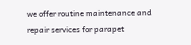we offer routine maintenance and repair services for parapet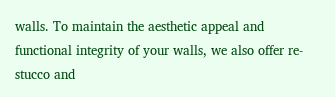walls. To maintain the aesthetic appeal and functional integrity of your walls, we also offer re-stucco and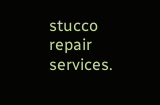stucco repair services.